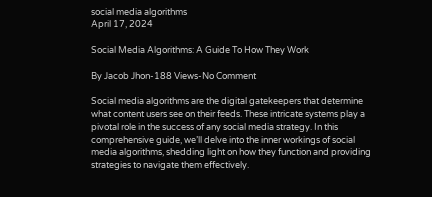social media algorithms
April 17, 2024

Social Media Algorithms: A Guide To How They Work

By Jacob Jhon-188 Views-No Comment

Social media algorithms are the digital gatekeepers that determine what content users see on their feeds. These intricate systems play a pivotal role in the success of any social media strategy. In this comprehensive guide, we’ll delve into the inner workings of social media algorithms, shedding light on how they function and providing strategies to navigate them effectively.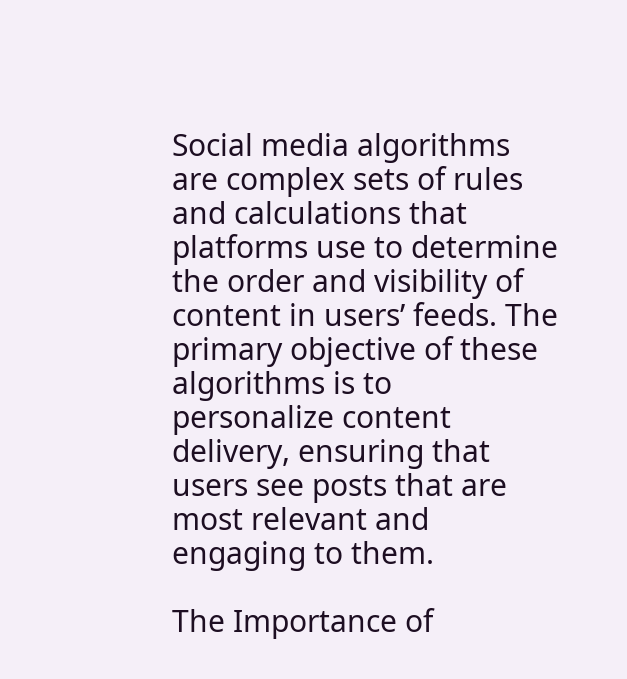Social media algorithms are complex sets of rules and calculations that platforms use to determine the order and visibility of content in users’ feeds. The primary objective of these algorithms is to personalize content delivery, ensuring that users see posts that are most relevant and engaging to them.

The Importance of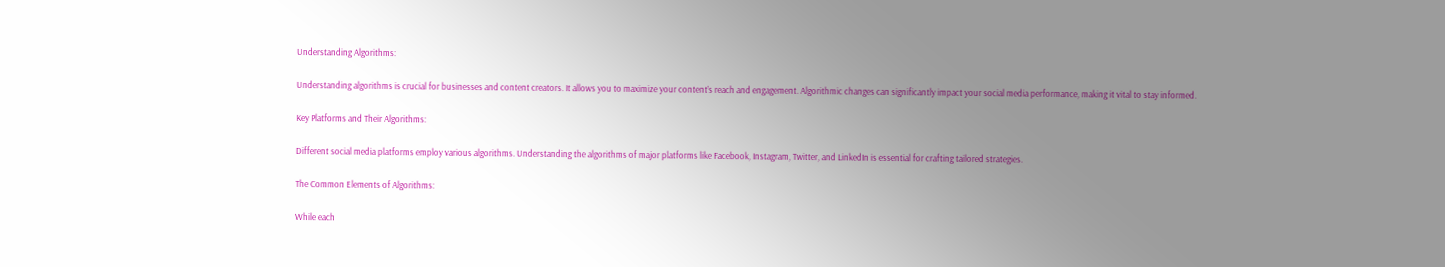Understanding Algorithms:

Understanding algorithms is crucial for businesses and content creators. It allows you to maximize your content’s reach and engagement. Algorithmic changes can significantly impact your social media performance, making it vital to stay informed.

Key Platforms and Their Algorithms:

Different social media platforms employ various algorithms. Understanding the algorithms of major platforms like Facebook, Instagram, Twitter, and LinkedIn is essential for crafting tailored strategies.

The Common Elements of Algorithms:

While each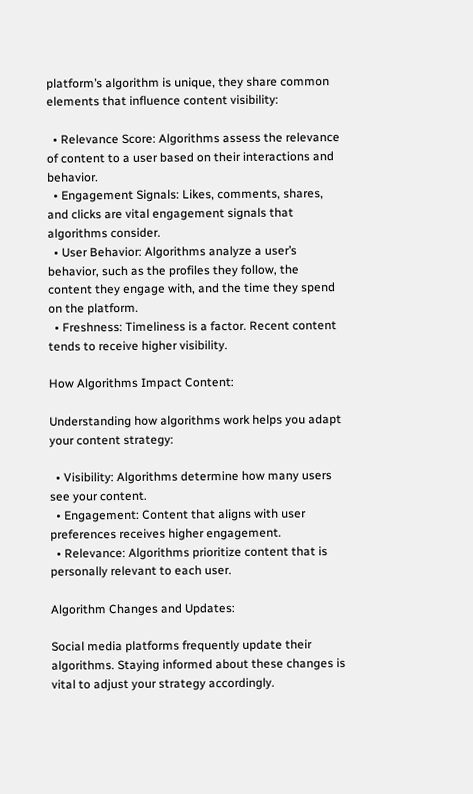platform’s algorithm is unique, they share common elements that influence content visibility:

  • Relevance Score: Algorithms assess the relevance of content to a user based on their interactions and behavior.
  • Engagement Signals: Likes, comments, shares, and clicks are vital engagement signals that algorithms consider.
  • User Behavior: Algorithms analyze a user’s behavior, such as the profiles they follow, the content they engage with, and the time they spend on the platform.
  • Freshness: Timeliness is a factor. Recent content tends to receive higher visibility.

How Algorithms Impact Content:

Understanding how algorithms work helps you adapt your content strategy:

  • Visibility: Algorithms determine how many users see your content.
  • Engagement: Content that aligns with user preferences receives higher engagement.
  • Relevance: Algorithms prioritize content that is personally relevant to each user.

Algorithm Changes and Updates:

Social media platforms frequently update their algorithms. Staying informed about these changes is vital to adjust your strategy accordingly.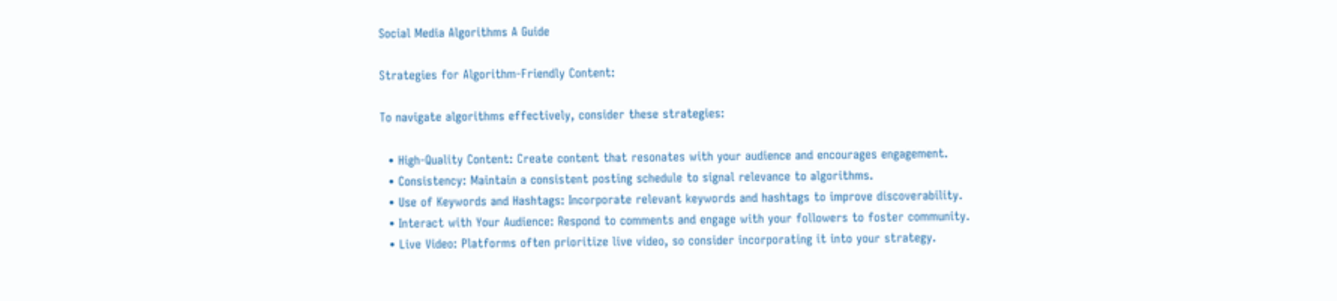Social Media Algorithms A Guide

Strategies for Algorithm-Friendly Content:

To navigate algorithms effectively, consider these strategies:

  • High-Quality Content: Create content that resonates with your audience and encourages engagement.
  • Consistency: Maintain a consistent posting schedule to signal relevance to algorithms.
  • Use of Keywords and Hashtags: Incorporate relevant keywords and hashtags to improve discoverability.
  • Interact with Your Audience: Respond to comments and engage with your followers to foster community.
  • Live Video: Platforms often prioritize live video, so consider incorporating it into your strategy.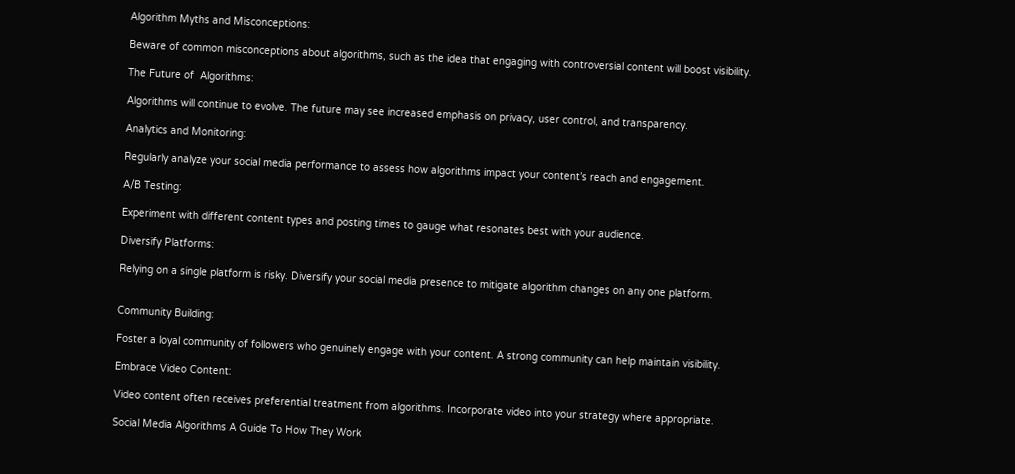Algorithm Myths and Misconceptions:

Beware of common misconceptions about algorithms, such as the idea that engaging with controversial content will boost visibility.

The Future of  Algorithms:

Algorithms will continue to evolve. The future may see increased emphasis on privacy, user control, and transparency.

Analytics and Monitoring:

Regularly analyze your social media performance to assess how algorithms impact your content’s reach and engagement.

A/B Testing:

Experiment with different content types and posting times to gauge what resonates best with your audience.

Diversify Platforms:

Relying on a single platform is risky. Diversify your social media presence to mitigate algorithm changes on any one platform.


Community Building:

Foster a loyal community of followers who genuinely engage with your content. A strong community can help maintain visibility.

Embrace Video Content:

Video content often receives preferential treatment from algorithms. Incorporate video into your strategy where appropriate.

Social Media Algorithms A Guide To How They Work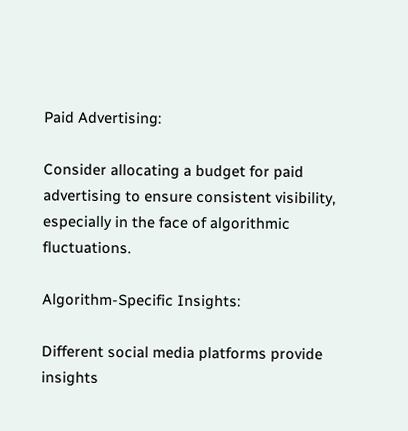Paid Advertising:

Consider allocating a budget for paid advertising to ensure consistent visibility, especially in the face of algorithmic fluctuations.

Algorithm-Specific Insights:

Different social media platforms provide insights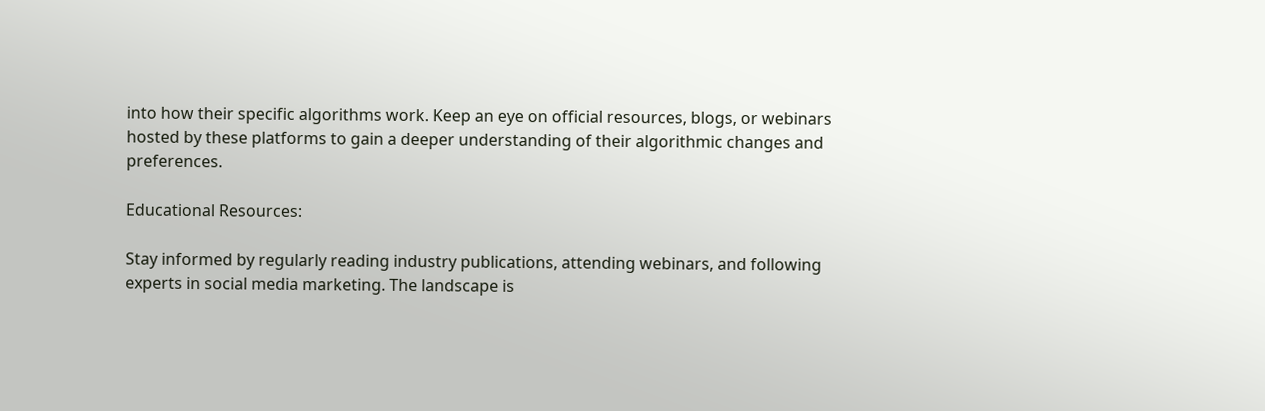into how their specific algorithms work. Keep an eye on official resources, blogs, or webinars hosted by these platforms to gain a deeper understanding of their algorithmic changes and preferences.

Educational Resources:

Stay informed by regularly reading industry publications, attending webinars, and following experts in social media marketing. The landscape is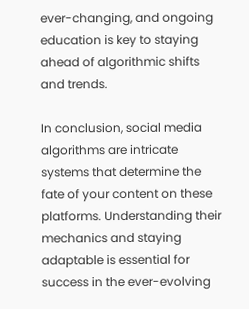ever-changing, and ongoing education is key to staying ahead of algorithmic shifts and trends.

In conclusion, social media algorithms are intricate systems that determine the fate of your content on these platforms. Understanding their mechanics and staying adaptable is essential for success in the ever-evolving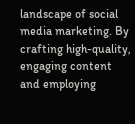landscape of social media marketing. By crafting high-quality, engaging content and employing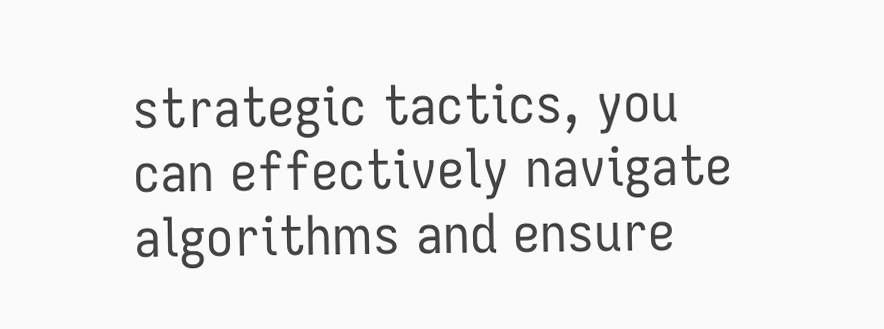strategic tactics, you can effectively navigate algorithms and ensure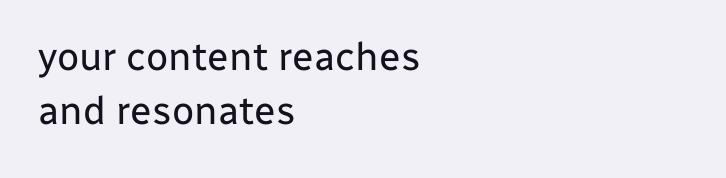your content reaches and resonates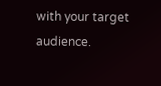with your target audience.